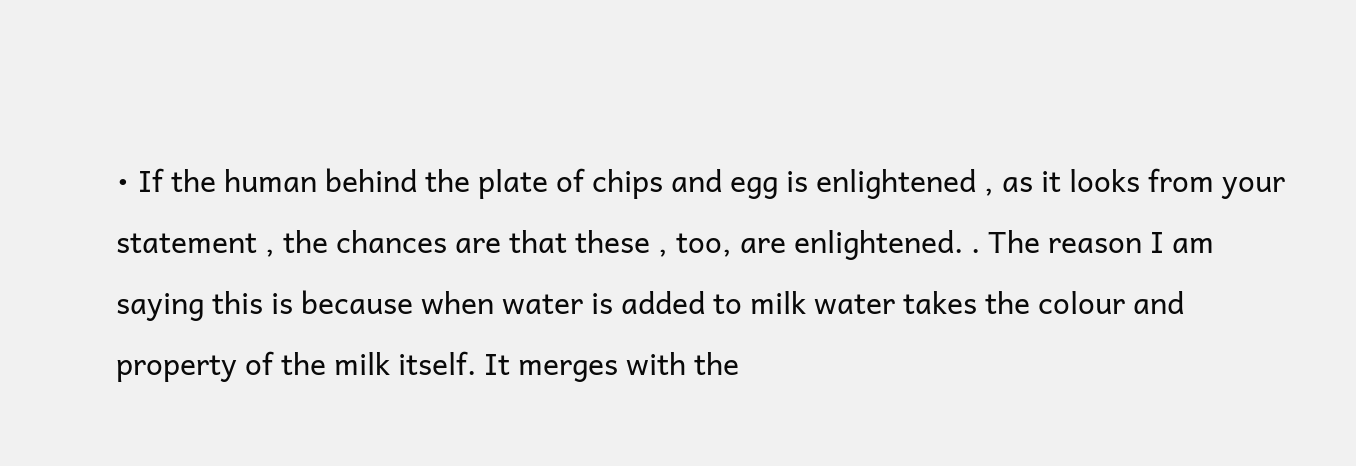• If the human behind the plate of chips and egg is enlightened , as it looks from your statement , the chances are that these , too, are enlightened. . The reason I am saying this is because when water is added to milk water takes the colour and property of the milk itself. It merges with the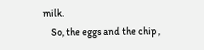milk.
    So, the eggs and the chip ,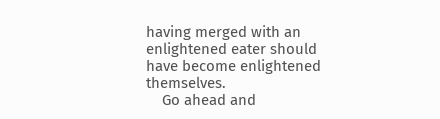having merged with an enlightened eater should have become enlightened themselves.
    Go ahead and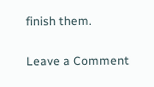finish them.

Leave a Comment